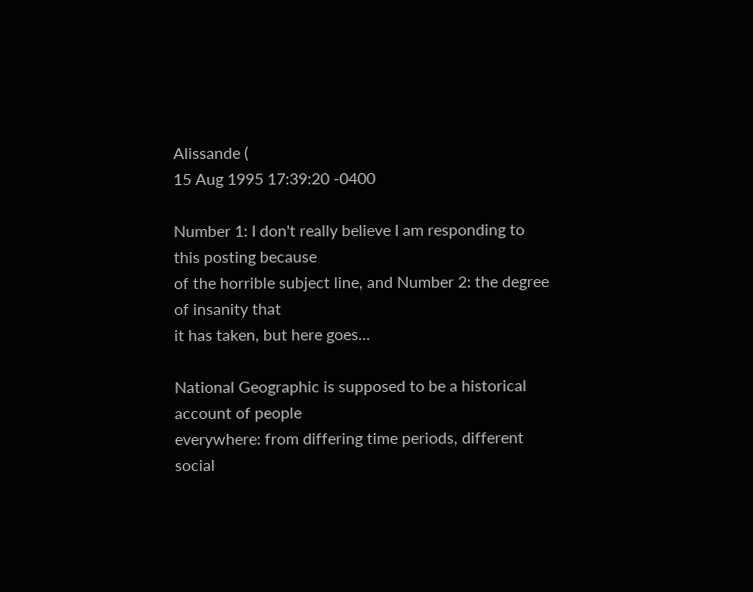Alissande (
15 Aug 1995 17:39:20 -0400

Number 1: I don't really believe I am responding to this posting because
of the horrible subject line, and Number 2: the degree of insanity that
it has taken, but here goes...

National Geographic is supposed to be a historical account of people
everywhere: from differing time periods, different social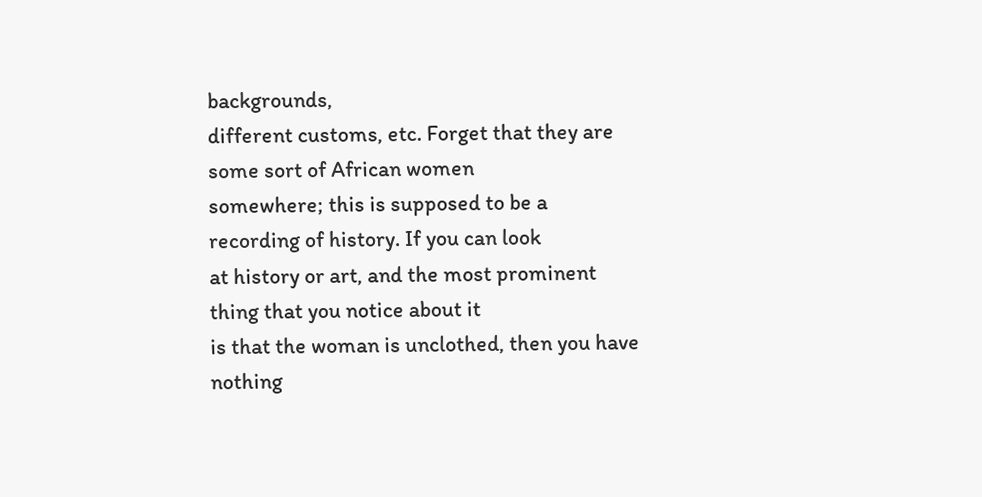backgrounds,
different customs, etc. Forget that they are some sort of African women
somewhere; this is supposed to be a recording of history. If you can look
at history or art, and the most prominent thing that you notice about it
is that the woman is unclothed, then you have nothing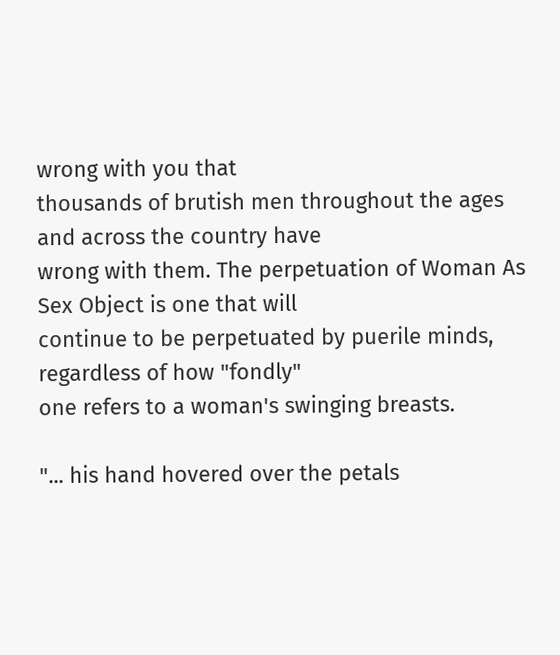wrong with you that
thousands of brutish men throughout the ages and across the country have
wrong with them. The perpetuation of Woman As Sex Object is one that will
continue to be perpetuated by puerile minds, regardless of how "fondly"
one refers to a woman's swinging breasts.

"... his hand hovered over the petals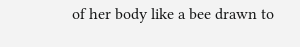of her body like a bee drawn to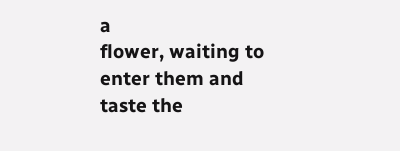a
flower, waiting to enter them and taste the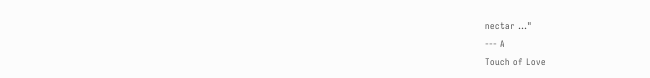nectar ..."
--- A
Touch of Love